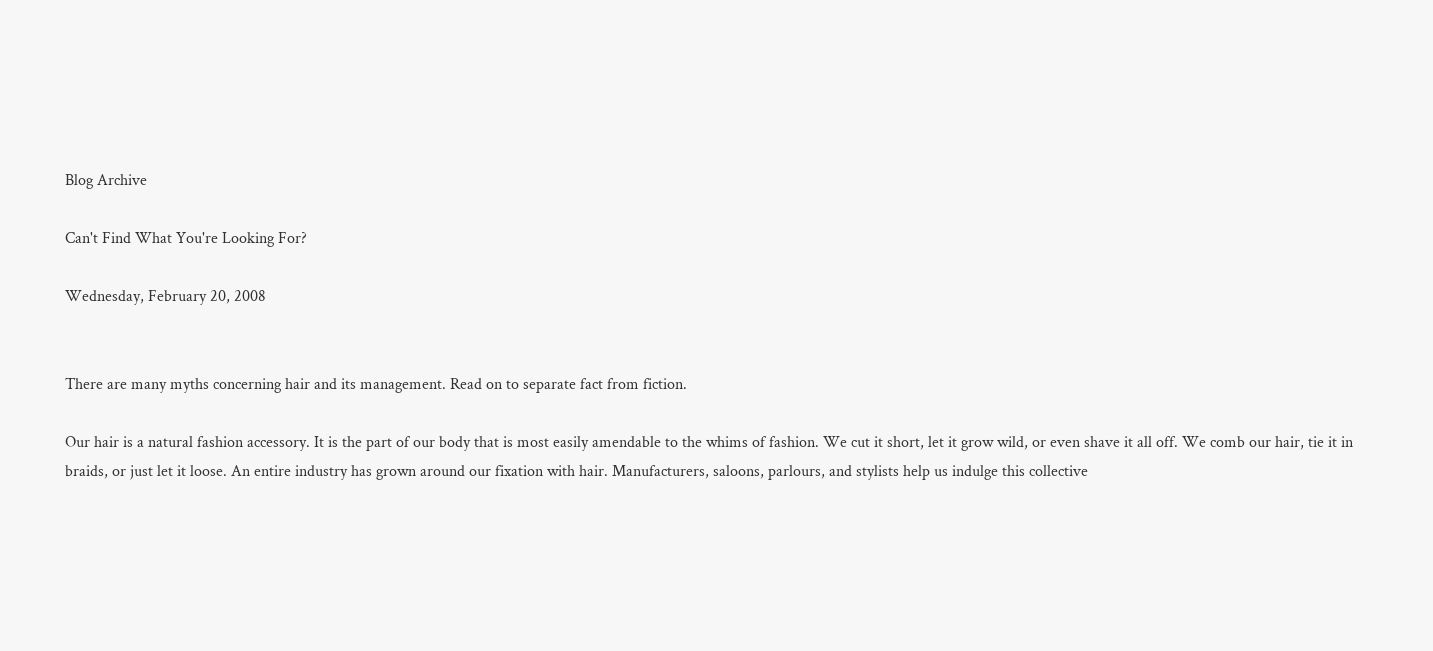Blog Archive

Can't Find What You're Looking For?

Wednesday, February 20, 2008


There are many myths concerning hair and its management. Read on to separate fact from fiction.

Our hair is a natural fashion accessory. It is the part of our body that is most easily amendable to the whims of fashion. We cut it short, let it grow wild, or even shave it all off. We comb our hair, tie it in braids, or just let it loose. An entire industry has grown around our fixation with hair. Manufacturers, saloons, parlours, and stylists help us indulge this collective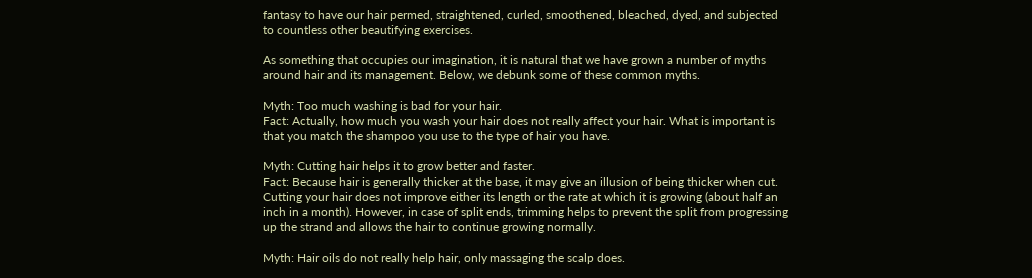fantasy to have our hair permed, straightened, curled, smoothened, bleached, dyed, and subjected to countless other beautifying exercises.

As something that occupies our imagination, it is natural that we have grown a number of myths around hair and its management. Below, we debunk some of these common myths.

Myth: Too much washing is bad for your hair.
Fact: Actually, how much you wash your hair does not really affect your hair. What is important is that you match the shampoo you use to the type of hair you have.

Myth: Cutting hair helps it to grow better and faster.
Fact: Because hair is generally thicker at the base, it may give an illusion of being thicker when cut. Cutting your hair does not improve either its length or the rate at which it is growing (about half an inch in a month). However, in case of split ends, trimming helps to prevent the split from progressing up the strand and allows the hair to continue growing normally.

Myth: Hair oils do not really help hair, only massaging the scalp does.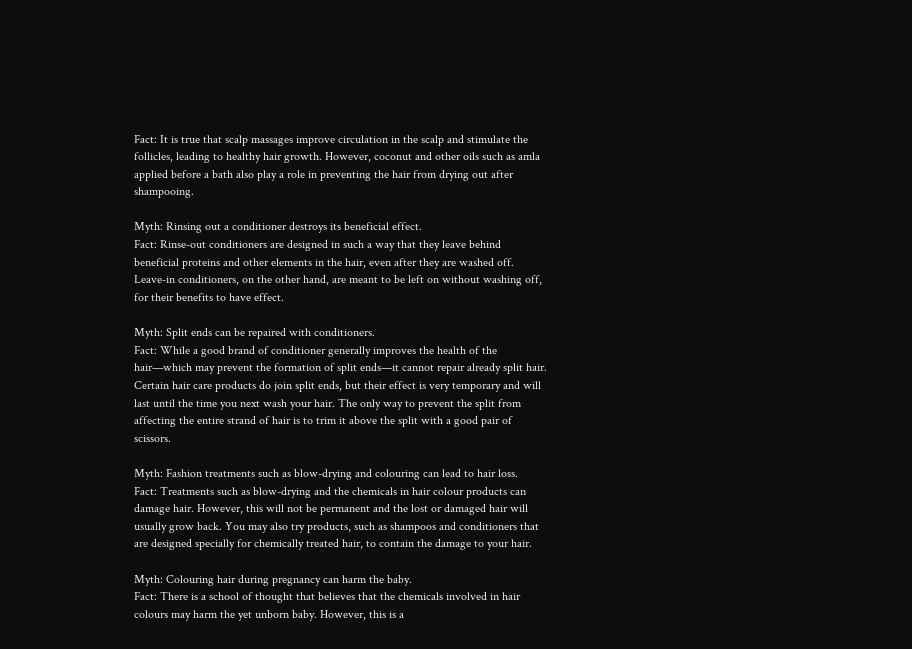Fact: It is true that scalp massages improve circulation in the scalp and stimulate the follicles, leading to healthy hair growth. However, coconut and other oils such as amla applied before a bath also play a role in preventing the hair from drying out after shampooing.

Myth: Rinsing out a conditioner destroys its beneficial effect.
Fact: Rinse-out conditioners are designed in such a way that they leave behind beneficial proteins and other elements in the hair, even after they are washed off. Leave-in conditioners, on the other hand, are meant to be left on without washing off, for their benefits to have effect.

Myth: Split ends can be repaired with conditioners.
Fact: While a good brand of conditioner generally improves the health of the hair—which may prevent the formation of split ends—it cannot repair already split hair. Certain hair care products do join split ends, but their effect is very temporary and will last until the time you next wash your hair. The only way to prevent the split from affecting the entire strand of hair is to trim it above the split with a good pair of scissors.

Myth: Fashion treatments such as blow-drying and colouring can lead to hair loss.
Fact: Treatments such as blow-drying and the chemicals in hair colour products can damage hair. However, this will not be permanent and the lost or damaged hair will usually grow back. You may also try products, such as shampoos and conditioners that are designed specially for chemically treated hair, to contain the damage to your hair.

Myth: Colouring hair during pregnancy can harm the baby.
Fact: There is a school of thought that believes that the chemicals involved in hair colours may harm the yet unborn baby. However, this is a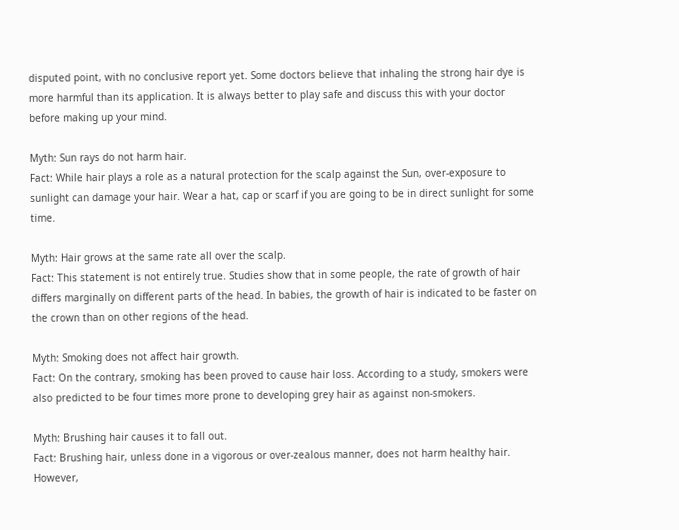disputed point, with no conclusive report yet. Some doctors believe that inhaling the strong hair dye is more harmful than its application. It is always better to play safe and discuss this with your doctor before making up your mind.

Myth: Sun rays do not harm hair.
Fact: While hair plays a role as a natural protection for the scalp against the Sun, over-exposure to sunlight can damage your hair. Wear a hat, cap or scarf if you are going to be in direct sunlight for some time.

Myth: Hair grows at the same rate all over the scalp.
Fact: This statement is not entirely true. Studies show that in some people, the rate of growth of hair differs marginally on different parts of the head. In babies, the growth of hair is indicated to be faster on the crown than on other regions of the head.

Myth: Smoking does not affect hair growth.
Fact: On the contrary, smoking has been proved to cause hair loss. According to a study, smokers were also predicted to be four times more prone to developing grey hair as against non-smokers.

Myth: Brushing hair causes it to fall out.
Fact: Brushing hair, unless done in a vigorous or over-zealous manner, does not harm healthy hair. However,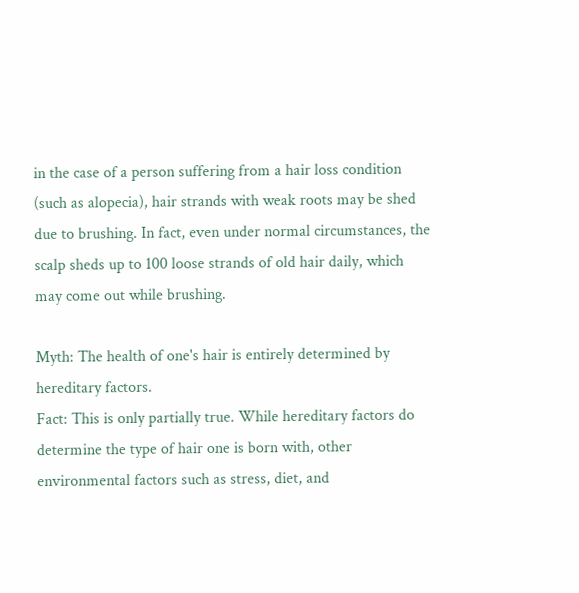in the case of a person suffering from a hair loss condition (such as alopecia), hair strands with weak roots may be shed due to brushing. In fact, even under normal circumstances, the scalp sheds up to 100 loose strands of old hair daily, which may come out while brushing.

Myth: The health of one's hair is entirely determined by hereditary factors.
Fact: This is only partially true. While hereditary factors do determine the type of hair one is born with, other environmental factors such as stress, diet, and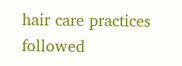hair care practices followed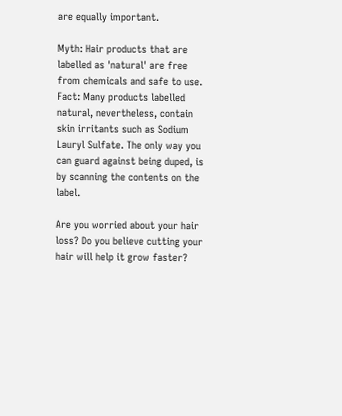are equally important.

Myth: Hair products that are labelled as 'natural' are free from chemicals and safe to use.
Fact: Many products labelled natural, nevertheless, contain skin irritants such as Sodium Lauryl Sulfate. The only way you can guard against being duped, is by scanning the contents on the label.

Are you worried about your hair loss? Do you believe cutting your hair will help it grow faster?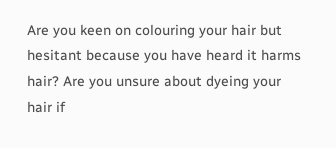Are you keen on colouring your hair but hesitant because you have heard it harms hair? Are you unsure about dyeing your hair if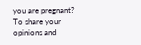you are pregnant? To share your opinions and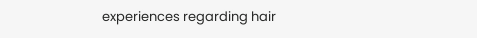experiences regarding hair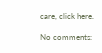care, click here.

No comments: